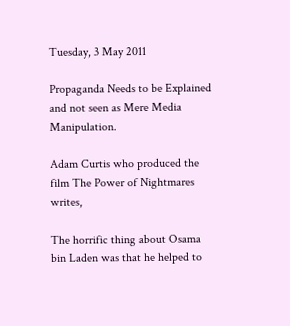Tuesday, 3 May 2011

Propaganda Needs to be Explained and not seen as Mere Media Manipulation.

Adam Curtis who produced the film The Power of Nightmares writes,

The horrific thing about Osama bin Laden was that he helped to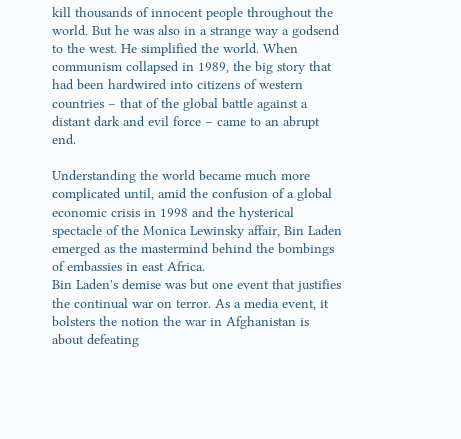kill thousands of innocent people throughout the world. But he was also in a strange way a godsend to the west. He simplified the world. When communism collapsed in 1989, the big story that had been hardwired into citizens of western countries – that of the global battle against a distant dark and evil force – came to an abrupt end.

Understanding the world became much more complicated until, amid the confusion of a global economic crisis in 1998 and the hysterical spectacle of the Monica Lewinsky affair, Bin Laden emerged as the mastermind behind the bombings of embassies in east Africa.
Bin Laden's demise was but one event that justifies the continual war on terror. As a media event, it bolsters the notion the war in Afghanistan is about defeating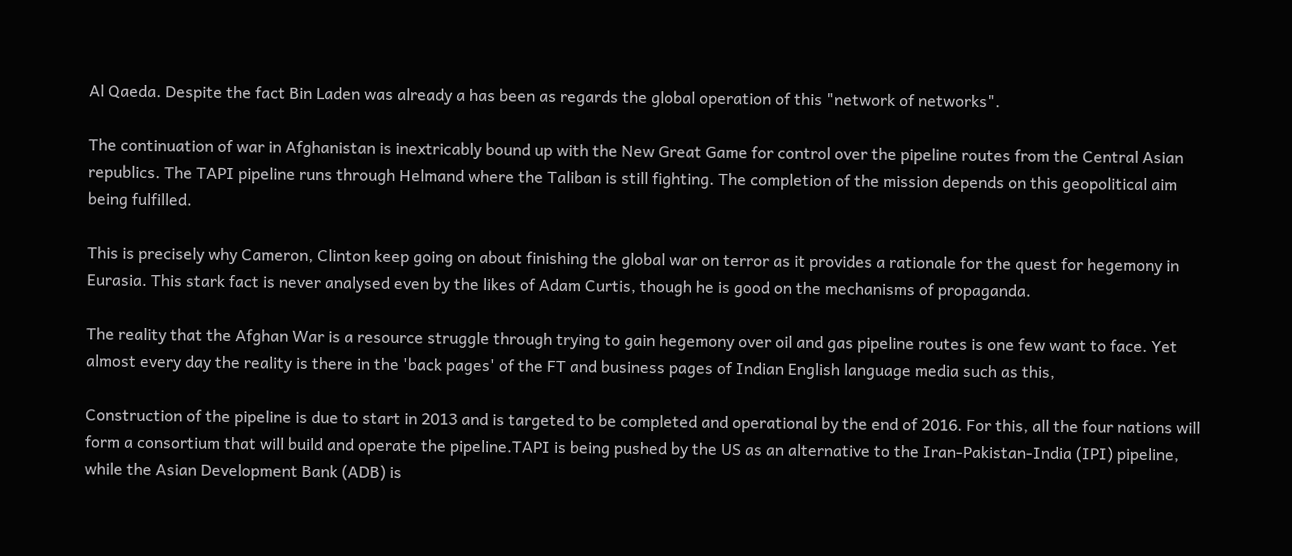Al Qaeda. Despite the fact Bin Laden was already a has been as regards the global operation of this "network of networks".

The continuation of war in Afghanistan is inextricably bound up with the New Great Game for control over the pipeline routes from the Central Asian republics. The TAPI pipeline runs through Helmand where the Taliban is still fighting. The completion of the mission depends on this geopolitical aim being fulfilled.

This is precisely why Cameron, Clinton keep going on about finishing the global war on terror as it provides a rationale for the quest for hegemony in Eurasia. This stark fact is never analysed even by the likes of Adam Curtis, though he is good on the mechanisms of propaganda.

The reality that the Afghan War is a resource struggle through trying to gain hegemony over oil and gas pipeline routes is one few want to face. Yet almost every day the reality is there in the 'back pages' of the FT and business pages of Indian English language media such as this,

Construction of the pipeline is due to start in 2013 and is targeted to be completed and operational by the end of 2016. For this, all the four nations will form a consortium that will build and operate the pipeline.TAPI is being pushed by the US as an alternative to the Iran-Pakistan-India (IPI) pipeline, while the Asian Development Bank (ADB) is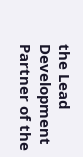the Lead Development Partner of the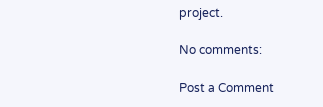project.

No comments:

Post a Comment